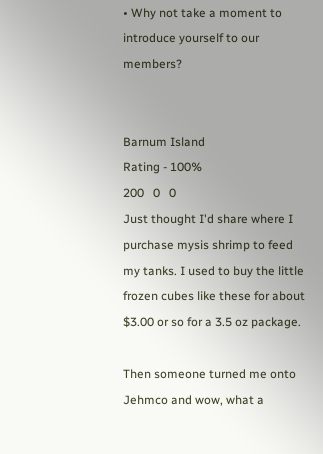• Why not take a moment to introduce yourself to our members?


Barnum Island
Rating - 100%
200   0   0
Just thought I'd share where I purchase mysis shrimp to feed my tanks. I used to buy the little frozen cubes like these for about $3.00 or so for a 3.5 oz package.

Then someone turned me onto Jehmco and wow, what a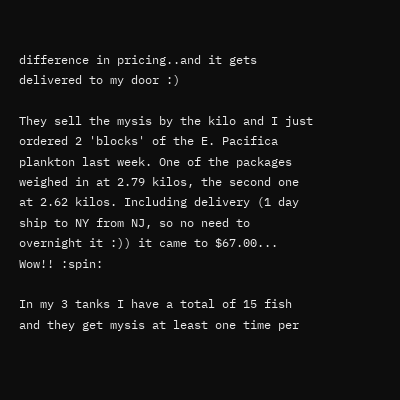difference in pricing..and it gets delivered to my door :)

They sell the mysis by the kilo and I just ordered 2 'blocks' of the E. Pacifica plankton last week. One of the packages weighed in at 2.79 kilos, the second one at 2.62 kilos. Including delivery (1 day ship to NY from NJ, so no need to overnight it :)) it came to $67.00... Wow!! :spin:

In my 3 tanks I have a total of 15 fish and they get mysis at least one time per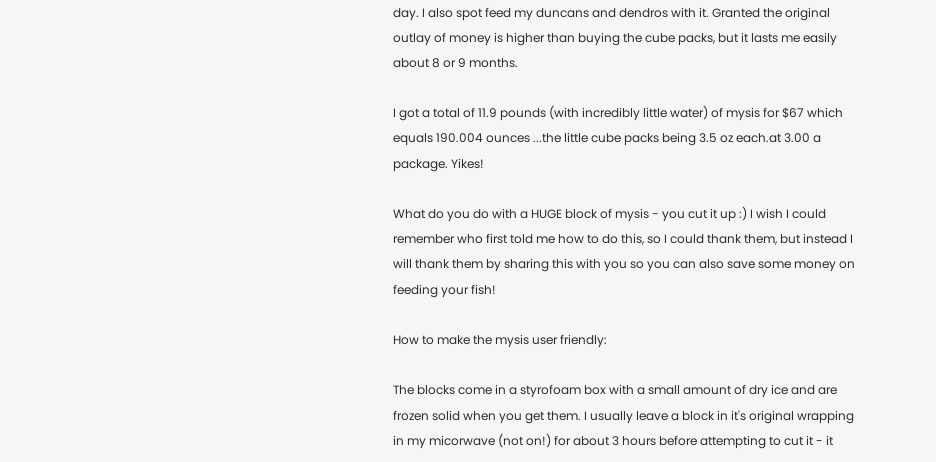day. I also spot feed my duncans and dendros with it. Granted the original outlay of money is higher than buying the cube packs, but it lasts me easily about 8 or 9 months.

I got a total of 11.9 pounds (with incredibly little water) of mysis for $67 which equals 190.004 ounces ...the little cube packs being 3.5 oz each.at 3.00 a package. Yikes!

What do you do with a HUGE block of mysis - you cut it up :) I wish I could remember who first told me how to do this, so I could thank them, but instead I will thank them by sharing this with you so you can also save some money on feeding your fish!

How to make the mysis user friendly:

The blocks come in a styrofoam box with a small amount of dry ice and are frozen solid when you get them. I usually leave a block in it's original wrapping in my micorwave (not on!) for about 3 hours before attempting to cut it - it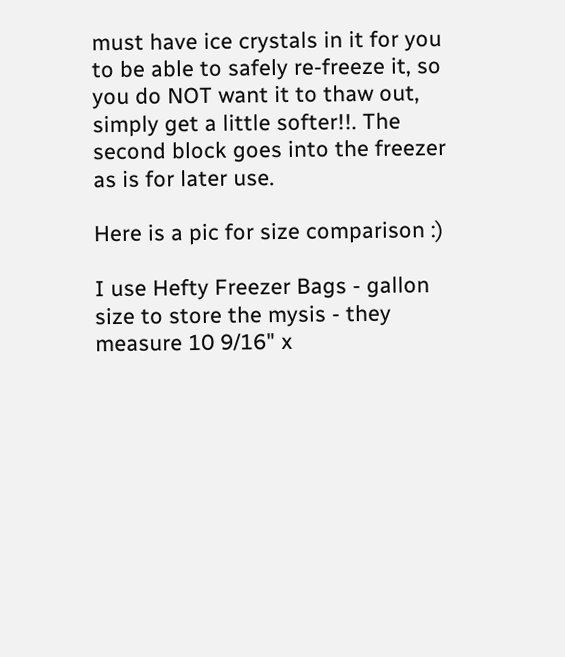must have ice crystals in it for you to be able to safely re-freeze it, so you do NOT want it to thaw out, simply get a little softer!!. The second block goes into the freezer as is for later use.

Here is a pic for size comparison :)

I use Hefty Freezer Bags - gallon size to store the mysis - they measure 10 9/16" x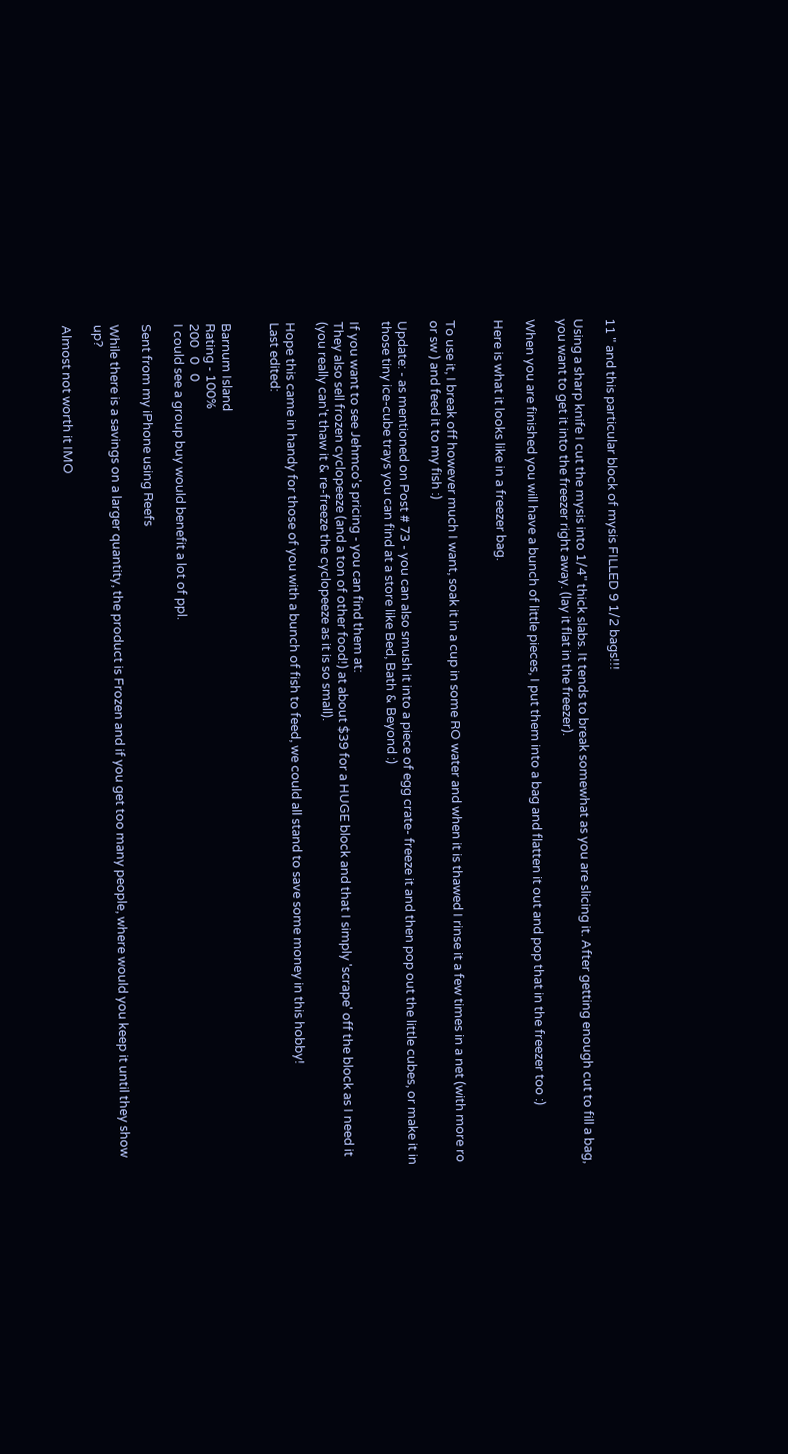11 " and this particular block of mysis FILLED 9 1/2 bags!!!

Using a sharp knife I cut the mysis into 1/4" thick slabs. It tends to break somewhat as you are slicing it. After getting enough cut to fill a bag, you want to get it into the freezer right away. (lay it flat in the freezer).

When you are finished you will have a bunch of little pieces, I put them into a bag and flatten it out and pop that in the freezer too :)

Here is what it looks like in a freezer bag.


To use it, I break off however much I want, soak it in a cup in some RO water and when it is thawed I rinse it a few times in a net (with more ro or sw ) and feed it to my fish :)

Update: - as mentioned on Post # 73 - you can also smush it into a piece of egg crate- freeze it and then pop out the little cubes, or make it in those tiny ice-cube trays you can find at a store like Bed, Bath & Beyond :)

If you want to see Jehmco's pricing - you can find them at:
They also sell frozen cyclopeeze (and a ton of other food!) at about $39 for a HUGE block and that I simply 'scrape' off the block as I need it (you really can't thaw it & re-freeze the cyclopeeze as it is so small).

Hope this came in handy for those of you with a bunch of fish to feed, we could all stand to save some money in this hobby!
Last edited:


Barnum Island
Rating - 100%
200   0   0
I could see a group buy would benefit a lot of ppl.

Sent from my iPhone using Reefs

While there is a savings on a larger quantity, the product is Frozen and if you get too many people, where would you keep it until they show up?

Almost not worth it IMO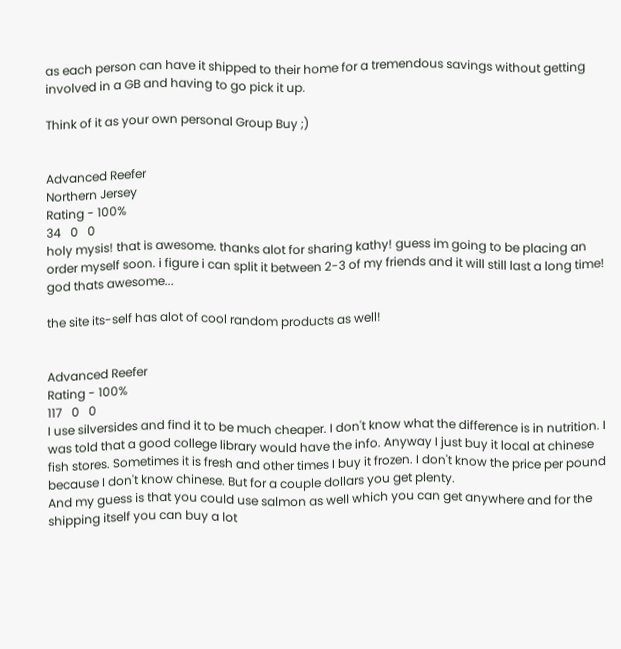as each person can have it shipped to their home for a tremendous savings without getting involved in a GB and having to go pick it up.

Think of it as your own personal Group Buy ;)


Advanced Reefer
Northern Jersey
Rating - 100%
34   0   0
holy mysis! that is awesome. thanks alot for sharing kathy! guess im going to be placing an order myself soon. i figure i can split it between 2-3 of my friends and it will still last a long time! god thats awesome...

the site its-self has alot of cool random products as well!


Advanced Reefer
Rating - 100%
117   0   0
I use silversides and find it to be much cheaper. I don't know what the difference is in nutrition. I was told that a good college library would have the info. Anyway I just buy it local at chinese fish stores. Sometimes it is fresh and other times I buy it frozen. I don't know the price per pound because I don't know chinese. But for a couple dollars you get plenty.
And my guess is that you could use salmon as well which you can get anywhere and for the shipping itself you can buy a lot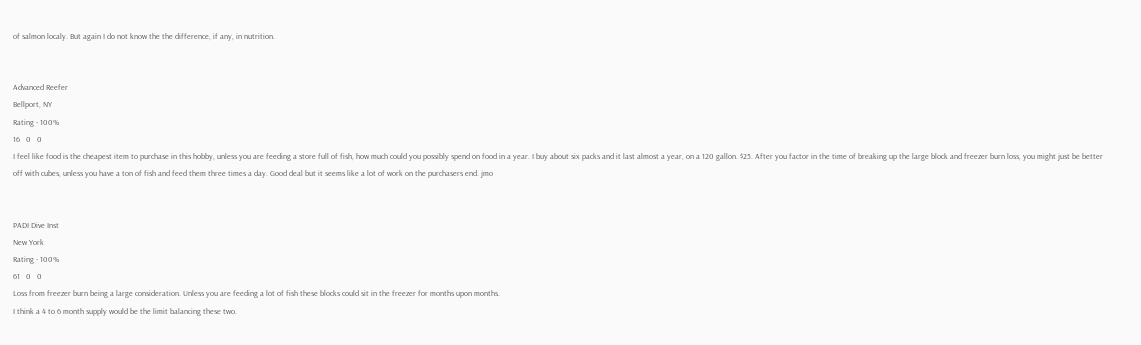of salmon localy. But again I do not know the the difference, if any, in nutrition.


Advanced Reefer
Bellport, NY
Rating - 100%
16   0   0
I feel like food is the cheapest item to purchase in this hobby, unless you are feeding a store full of fish, how much could you possibly spend on food in a year. I buy about six packs and it last almost a year, on a 120 gallon. $25. After you factor in the time of breaking up the large block and freezer burn loss, you might just be better off with cubes, unless you have a ton of fish and feed them three times a day. Good deal but it seems like a lot of work on the purchasers end. jmo


PADI Dive Inst
New York
Rating - 100%
61   0   0
Loss from freezer burn being a large consideration. Unless you are feeding a lot of fish these blocks could sit in the freezer for months upon months.
I think a 4 to 6 month supply would be the limit balancing these two.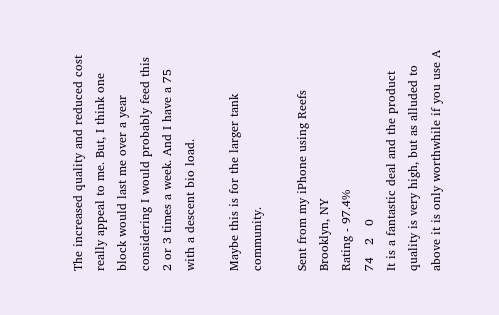The increased quality and reduced cost really appeal to me. But, I think one block would last me over a year considering I would probably feed this 2 or 3 times a week. And I have a 75 with a descent bio load.

Maybe this is for the larger tank community.

Sent from my iPhone using Reefs
Brooklyn, NY
Rating - 97.4%
74   2   0
It is a fantastic deal and the product quality is very high, but as alluded to above it is only worthwhile if you use A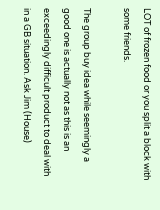LOT of frozen food or you split a block with some friends.

The group buy idea while seemingly a good one is actually not as this is an exceedingly difficult product to deal with in a GB situation. Ask Jim (House)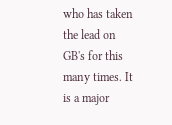who has taken the lead on GB's for this many times. It is a major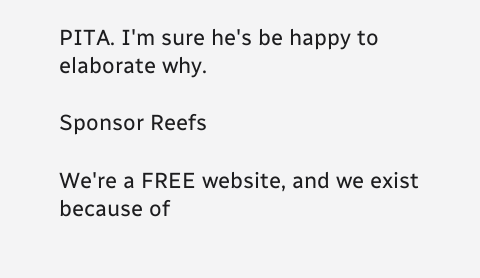PITA. I'm sure he's be happy to elaborate why.

Sponsor Reefs

We're a FREE website, and we exist because of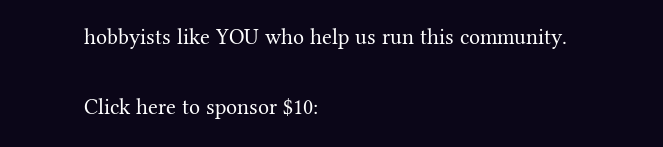hobbyists like YOU who help us run this community.

Click here to sponsor $10: